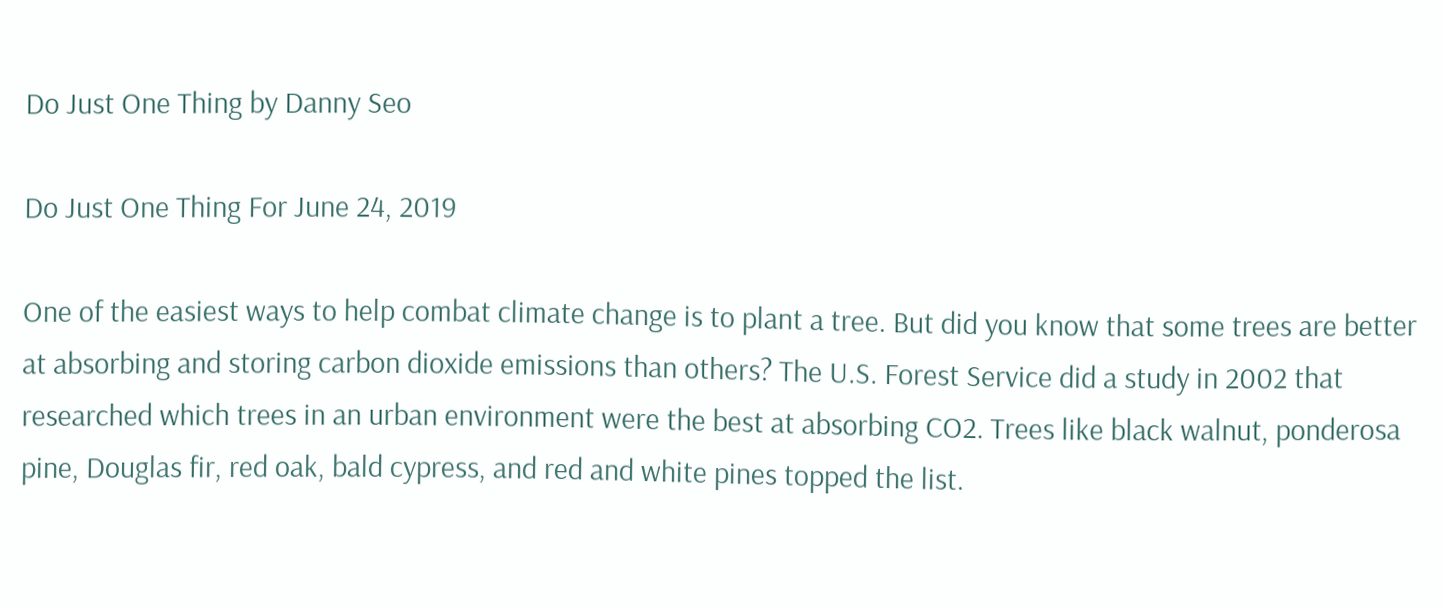Do Just One Thing by Danny Seo

Do Just One Thing For June 24, 2019

One of the easiest ways to help combat climate change is to plant a tree. But did you know that some trees are better at absorbing and storing carbon dioxide emissions than others? The U.S. Forest Service did a study in 2002 that researched which trees in an urban environment were the best at absorbing CO2. Trees like black walnut, ponderosa pine, Douglas fir, red oak, bald cypress, and red and white pines topped the list.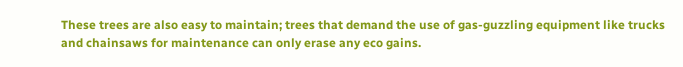These trees are also easy to maintain; trees that demand the use of gas-guzzling equipment like trucks and chainsaws for maintenance can only erase any eco gains.